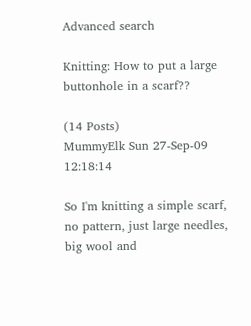Advanced search

Knitting: How to put a large buttonhole in a scarf??

(14 Posts)
MummyElk Sun 27-Sep-09 12:18:14

So I'm knitting a simple scarf, no pattern, just large needles, big wool and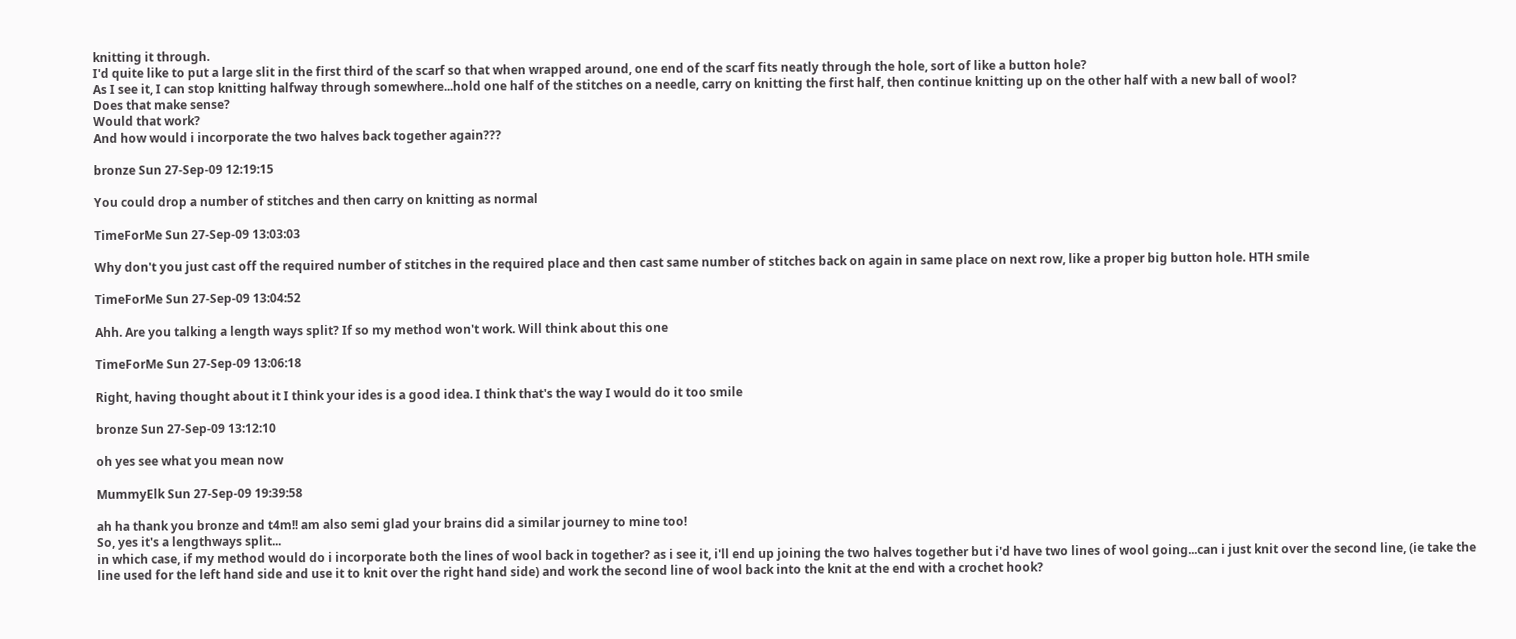knitting it through.
I'd quite like to put a large slit in the first third of the scarf so that when wrapped around, one end of the scarf fits neatly through the hole, sort of like a button hole?
As I see it, I can stop knitting halfway through somewhere...hold one half of the stitches on a needle, carry on knitting the first half, then continue knitting up on the other half with a new ball of wool?
Does that make sense?
Would that work?
And how would i incorporate the two halves back together again???

bronze Sun 27-Sep-09 12:19:15

You could drop a number of stitches and then carry on knitting as normal

TimeForMe Sun 27-Sep-09 13:03:03

Why don't you just cast off the required number of stitches in the required place and then cast same number of stitches back on again in same place on next row, like a proper big button hole. HTH smile

TimeForMe Sun 27-Sep-09 13:04:52

Ahh. Are you talking a length ways split? If so my method won't work. Will think about this one

TimeForMe Sun 27-Sep-09 13:06:18

Right, having thought about it I think your ides is a good idea. I think that's the way I would do it too smile

bronze Sun 27-Sep-09 13:12:10

oh yes see what you mean now

MummyElk Sun 27-Sep-09 19:39:58

ah ha thank you bronze and t4m!! am also semi glad your brains did a similar journey to mine too!
So, yes it's a lengthways split...
in which case, if my method would do i incorporate both the lines of wool back in together? as i see it, i'll end up joining the two halves together but i'd have two lines of wool going...can i just knit over the second line, (ie take the line used for the left hand side and use it to knit over the right hand side) and work the second line of wool back into the knit at the end with a crochet hook?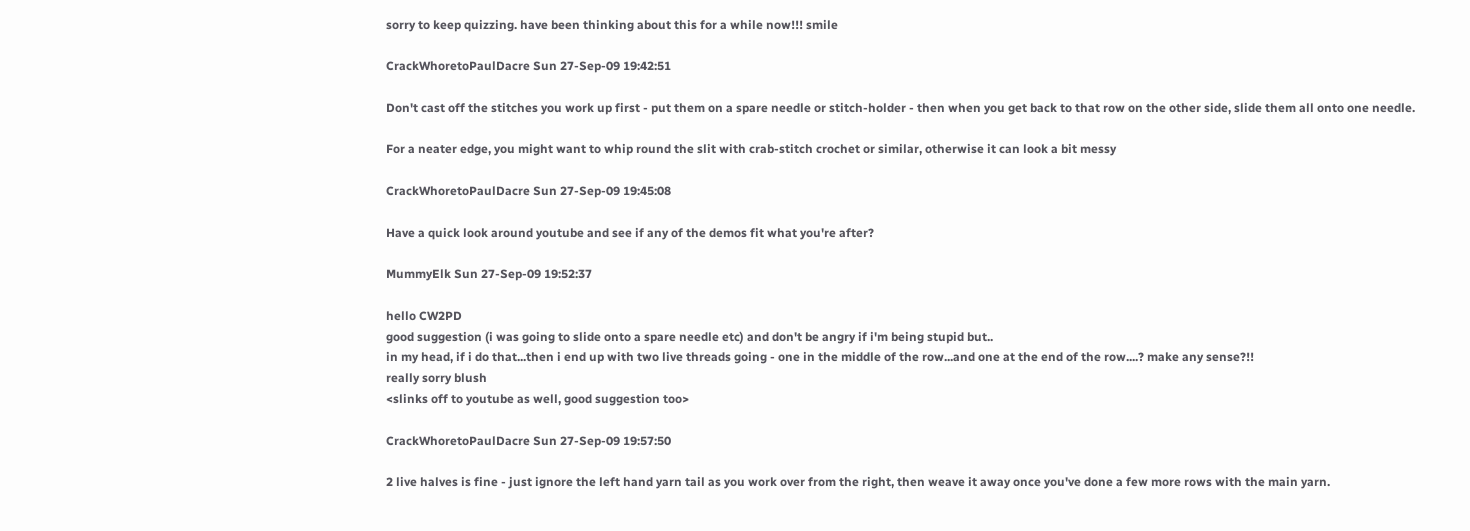sorry to keep quizzing. have been thinking about this for a while now!!! smile

CrackWhoretoPaulDacre Sun 27-Sep-09 19:42:51

Don't cast off the stitches you work up first - put them on a spare needle or stitch-holder - then when you get back to that row on the other side, slide them all onto one needle.

For a neater edge, you might want to whip round the slit with crab-stitch crochet or similar, otherwise it can look a bit messy

CrackWhoretoPaulDacre Sun 27-Sep-09 19:45:08

Have a quick look around youtube and see if any of the demos fit what you're after?

MummyElk Sun 27-Sep-09 19:52:37

hello CW2PD
good suggestion (i was going to slide onto a spare needle etc) and don't be angry if i'm being stupid but..
in my head, if i do that...then i end up with two live threads going - one in the middle of the row...and one at the end of the row....? make any sense?!!
really sorry blush
<slinks off to youtube as well, good suggestion too>

CrackWhoretoPaulDacre Sun 27-Sep-09 19:57:50

2 live halves is fine - just ignore the left hand yarn tail as you work over from the right, then weave it away once you've done a few more rows with the main yarn.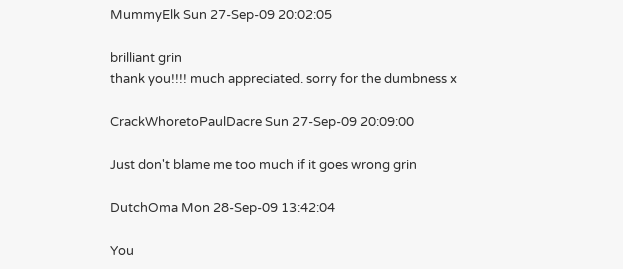MummyElk Sun 27-Sep-09 20:02:05

brilliant grin
thank you!!!! much appreciated. sorry for the dumbness x

CrackWhoretoPaulDacre Sun 27-Sep-09 20:09:00

Just don't blame me too much if it goes wrong grin

DutchOma Mon 28-Sep-09 13:42:04

You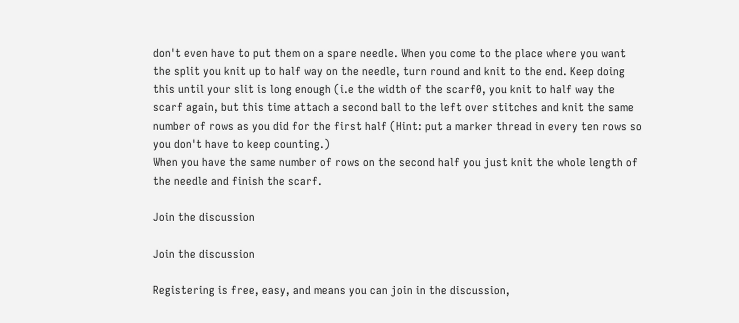don't even have to put them on a spare needle. When you come to the place where you want the split you knit up to half way on the needle, turn round and knit to the end. Keep doing this until your slit is long enough (i.e the width of the scarf0, you knit to half way the scarf again, but this time attach a second ball to the left over stitches and knit the same number of rows as you did for the first half (Hint: put a marker thread in every ten rows so you don't have to keep counting.)
When you have the same number of rows on the second half you just knit the whole length of the needle and finish the scarf.

Join the discussion

Join the discussion

Registering is free, easy, and means you can join in the discussion,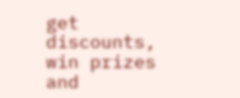get discounts, win prizes and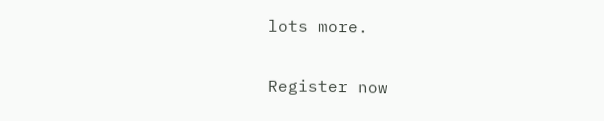lots more.

Register now